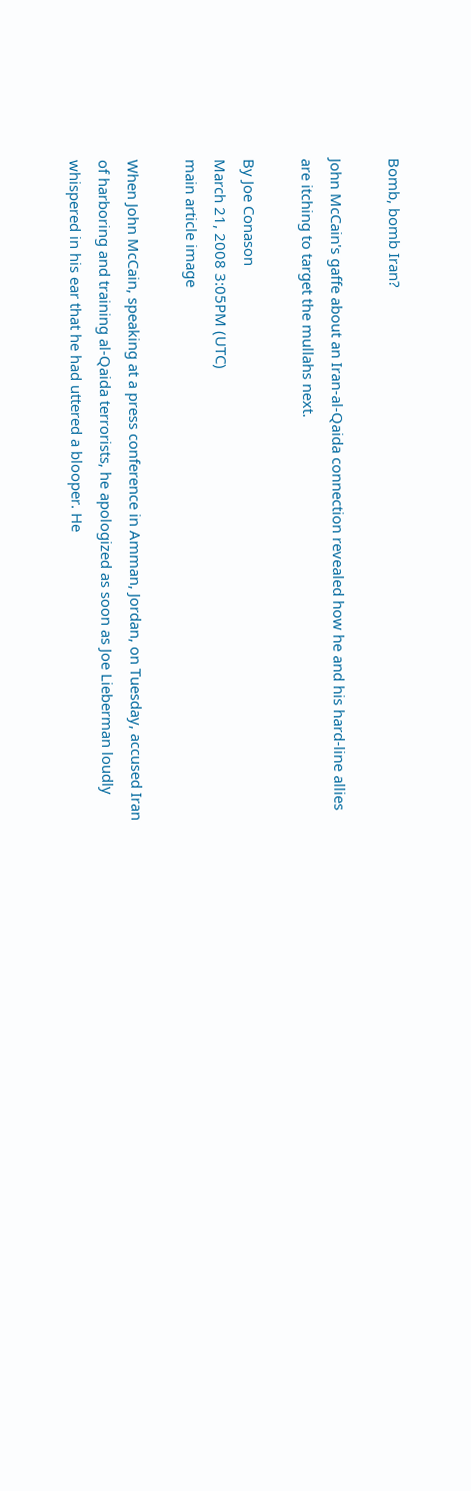Bomb, bomb Iran?

John McCain's gaffe about an Iran-al-Qaida connection revealed how he and his hard-line allies are itching to target the mullahs next.

By Joe Conason
March 21, 2008 3:05PM (UTC)
main article image

When John McCain, speaking at a press conference in Amman, Jordan, on Tuesday, accused Iran of harboring and training al-Qaida terrorists, he apologized as soon as Joe Lieberman loudly whispered in his ear that he had uttered a blooper. He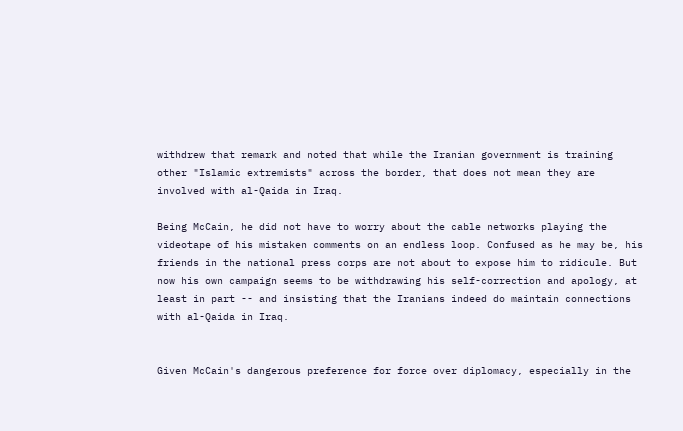withdrew that remark and noted that while the Iranian government is training other "Islamic extremists" across the border, that does not mean they are involved with al-Qaida in Iraq.

Being McCain, he did not have to worry about the cable networks playing the videotape of his mistaken comments on an endless loop. Confused as he may be, his friends in the national press corps are not about to expose him to ridicule. But now his own campaign seems to be withdrawing his self-correction and apology, at least in part -- and insisting that the Iranians indeed do maintain connections with al-Qaida in Iraq.


Given McCain's dangerous preference for force over diplomacy, especially in the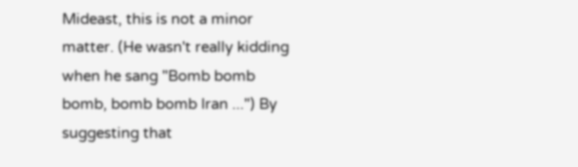Mideast, this is not a minor matter. (He wasn't really kidding when he sang "Bomb bomb bomb, bomb bomb Iran ...") By suggesting that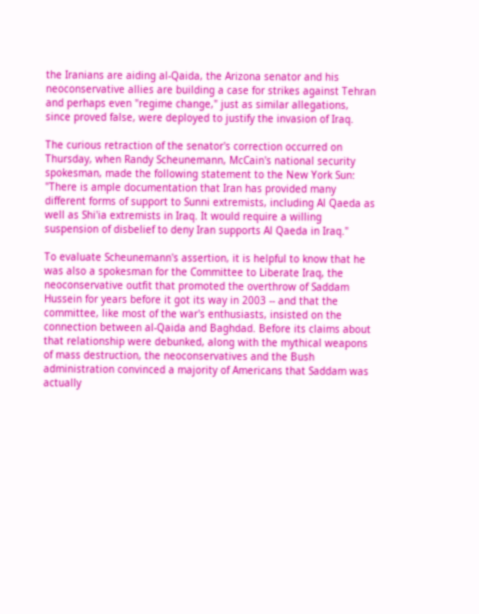the Iranians are aiding al-Qaida, the Arizona senator and his neoconservative allies are building a case for strikes against Tehran and perhaps even "regime change," just as similar allegations, since proved false, were deployed to justify the invasion of Iraq.

The curious retraction of the senator's correction occurred on Thursday, when Randy Scheunemann, McCain's national security spokesman, made the following statement to the New York Sun: "There is ample documentation that Iran has provided many different forms of support to Sunni extremists, including Al Qaeda as well as Shi'ia extremists in Iraq. It would require a willing suspension of disbelief to deny Iran supports Al Qaeda in Iraq."

To evaluate Scheunemann's assertion, it is helpful to know that he was also a spokesman for the Committee to Liberate Iraq, the neoconservative outfit that promoted the overthrow of Saddam Hussein for years before it got its way in 2003 -- and that the committee, like most of the war's enthusiasts, insisted on the connection between al-Qaida and Baghdad. Before its claims about that relationship were debunked, along with the mythical weapons of mass destruction, the neoconservatives and the Bush administration convinced a majority of Americans that Saddam was actually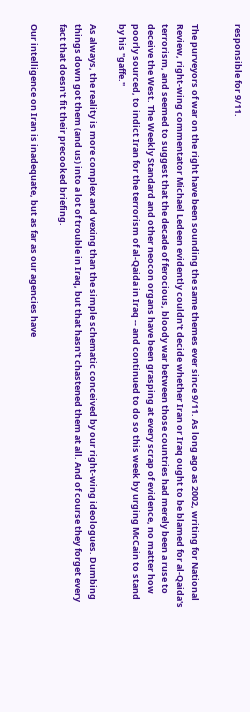responsible for 9/11.


The purveyors of war on the right have been sounding the same themes ever since 9/11. As long ago as 2002, writing for National Review, right-wing commentator Michael Ledeen evidently couldn't decide whether Iran or Iraq ought to be blamed for al-Qaida's terrorism, and seemed to suggest that the decade of ferocious, bloody war between those countries had merely been a ruse to deceive the West. The Weekly Standard and other neocon organs have been grasping at every scrap of evidence, no matter how poorly sourced, to indict Iran for the terrorism of al-Qaida in Iraq -- and continued to do so this week by urging McCain to stand by his "gaffe."

As always, the reality is more complex and vexing than the simple schematic conceived by our right-wing ideologues. Dumbing things down got them (and us) into a lot of trouble in Iraq, but that hasn't chastened them at all. And of course they forget every fact that doesn't fit their precooked briefing.

Our intelligence on Iran is inadequate, but as far as our agencies have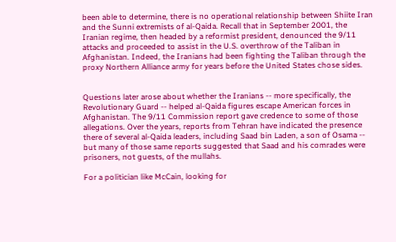been able to determine, there is no operational relationship between Shiite Iran and the Sunni extremists of al-Qaida. Recall that in September 2001, the Iranian regime, then headed by a reformist president, denounced the 9/11 attacks and proceeded to assist in the U.S. overthrow of the Taliban in Afghanistan. Indeed, the Iranians had been fighting the Taliban through the proxy Northern Alliance army for years before the United States chose sides.


Questions later arose about whether the Iranians -- more specifically, the Revolutionary Guard -- helped al-Qaida figures escape American forces in Afghanistan. The 9/11 Commission report gave credence to some of those allegations. Over the years, reports from Tehran have indicated the presence there of several al-Qaida leaders, including Saad bin Laden, a son of Osama -- but many of those same reports suggested that Saad and his comrades were prisoners, not guests, of the mullahs.

For a politician like McCain, looking for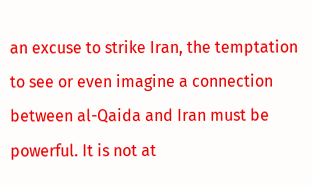an excuse to strike Iran, the temptation to see or even imagine a connection between al-Qaida and Iran must be powerful. It is not at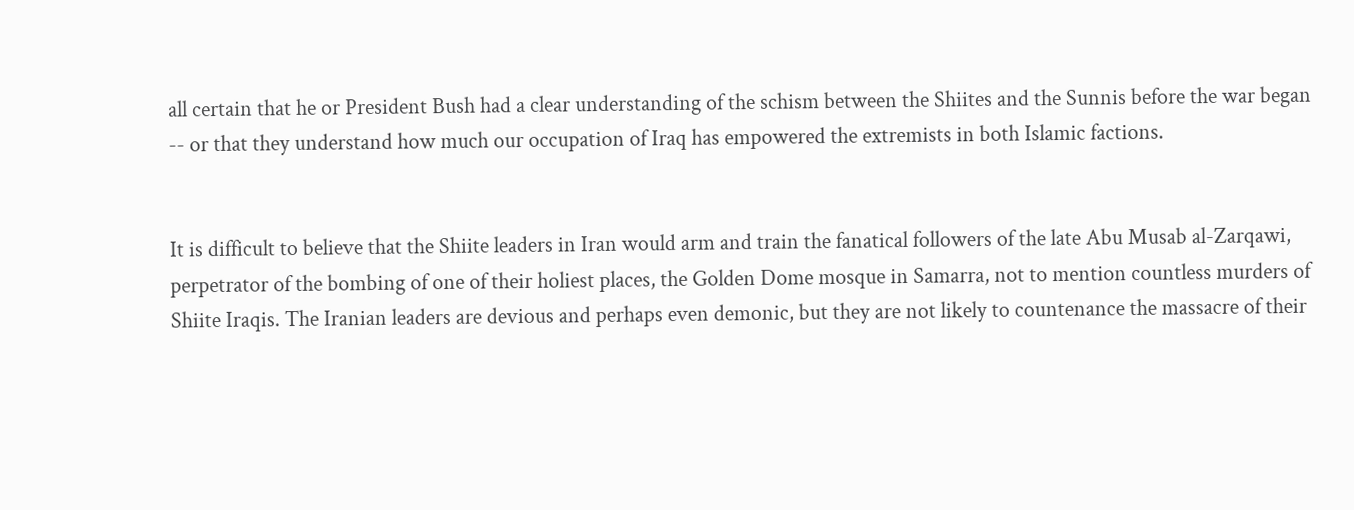all certain that he or President Bush had a clear understanding of the schism between the Shiites and the Sunnis before the war began -- or that they understand how much our occupation of Iraq has empowered the extremists in both Islamic factions.


It is difficult to believe that the Shiite leaders in Iran would arm and train the fanatical followers of the late Abu Musab al-Zarqawi, perpetrator of the bombing of one of their holiest places, the Golden Dome mosque in Samarra, not to mention countless murders of Shiite Iraqis. The Iranian leaders are devious and perhaps even demonic, but they are not likely to countenance the massacre of their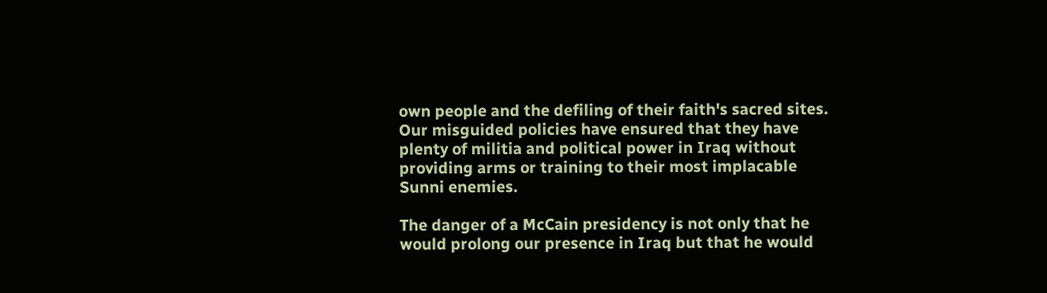own people and the defiling of their faith's sacred sites. Our misguided policies have ensured that they have plenty of militia and political power in Iraq without providing arms or training to their most implacable Sunni enemies.

The danger of a McCain presidency is not only that he would prolong our presence in Iraq but that he would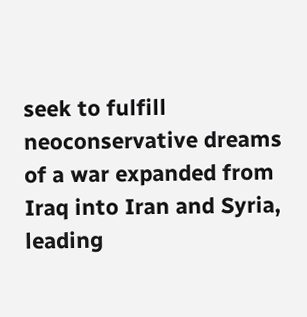seek to fulfill neoconservative dreams of a war expanded from Iraq into Iran and Syria, leading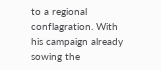to a regional conflagration. With his campaign already sowing the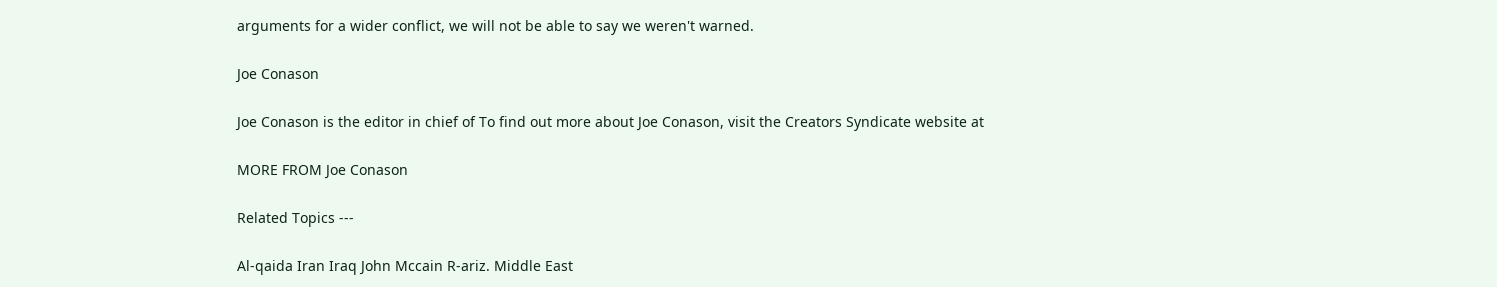arguments for a wider conflict, we will not be able to say we weren't warned.

Joe Conason

Joe Conason is the editor in chief of To find out more about Joe Conason, visit the Creators Syndicate website at

MORE FROM Joe Conason

Related Topics ---

Al-qaida Iran Iraq John Mccain R-ariz. Middle East